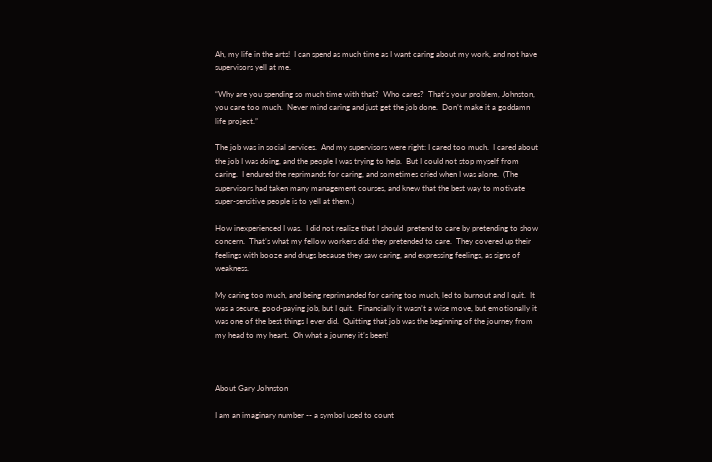Ah, my life in the arts!  I can spend as much time as I want caring about my work, and not have supervisors yell at me.

“Why are you spending so much time with that?  Who cares?  That’s your problem, Johnston, you care too much.  Never mind caring and just get the job done.  Don’t make it a goddamn life project.”

The job was in social services.  And my supervisors were right: I cared too much.  I cared about the job I was doing, and the people I was trying to help.  But I could not stop myself from caring.  I endured the reprimands for caring, and sometimes cried when I was alone.  (The supervisors had taken many management courses, and knew that the best way to motivate super-sensitive people is to yell at them.)

How inexperienced I was.  I did not realize that I should  pretend to care by pretending to show concern.  That’s what my fellow workers did: they pretended to care.  They covered up their feelings with booze and drugs because they saw caring, and expressing feelings, as signs of weakness.

My caring too much, and being reprimanded for caring too much, led to burnout and I quit.  It was a secure, good-paying job, but I quit.  Financially it wasn’t a wise move, but emotionally it was one of the best things I ever did.  Quitting that job was the beginning of the journey from my head to my heart.  Oh what a journey it’s been!



About Gary Johnston

I am an imaginary number -- a symbol used to count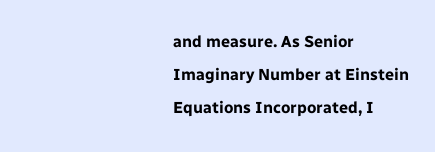and measure. As Senior Imaginary Number at Einstein Equations Incorporated, I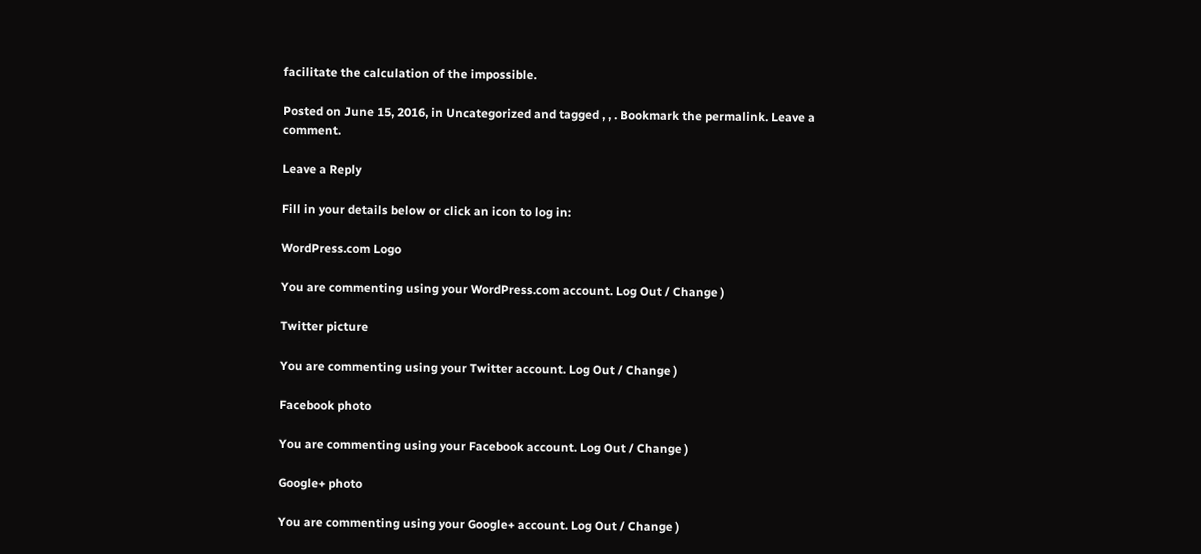facilitate the calculation of the impossible.

Posted on June 15, 2016, in Uncategorized and tagged , , . Bookmark the permalink. Leave a comment.

Leave a Reply

Fill in your details below or click an icon to log in:

WordPress.com Logo

You are commenting using your WordPress.com account. Log Out / Change )

Twitter picture

You are commenting using your Twitter account. Log Out / Change )

Facebook photo

You are commenting using your Facebook account. Log Out / Change )

Google+ photo

You are commenting using your Google+ account. Log Out / Change )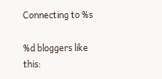Connecting to %s

%d bloggers like this: